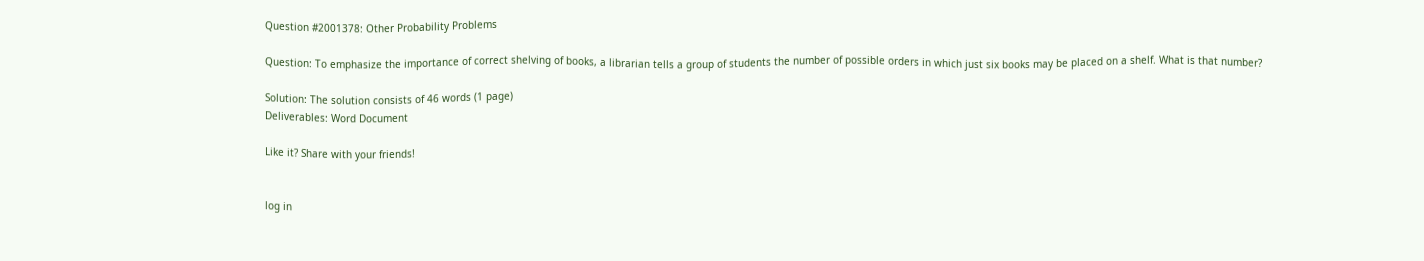Question #2001378: Other Probability Problems

Question: To emphasize the importance of correct shelving of books, a librarian tells a group of students the number of possible orders in which just six books may be placed on a shelf. What is that number?

Solution: The solution consists of 46 words (1 page)
Deliverables: Word Document

Like it? Share with your friends!


log in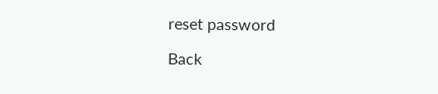reset password

Back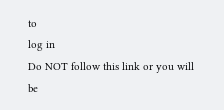to
log in
Do NOT follow this link or you will be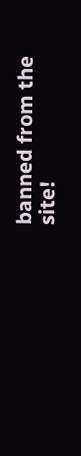banned from the site!